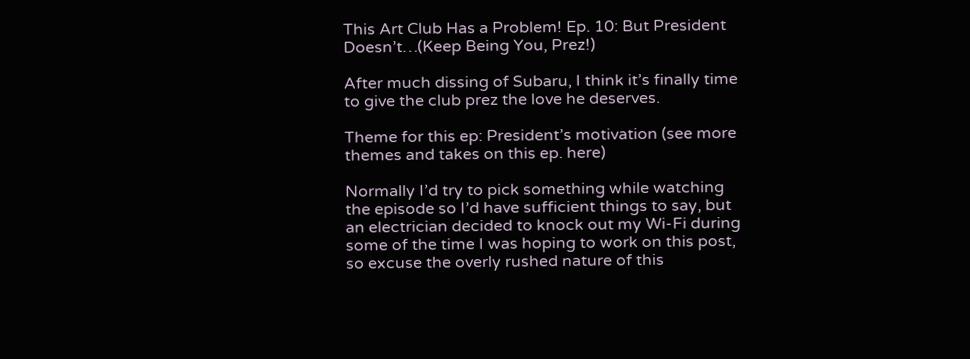This Art Club Has a Problem! Ep. 10: But President Doesn’t…(Keep Being You, Prez!)

After much dissing of Subaru, I think it’s finally time to give the club prez the love he deserves.

Theme for this ep: President’s motivation (see more themes and takes on this ep. here)

Normally I’d try to pick something while watching the episode so I’d have sufficient things to say, but an electrician decided to knock out my Wi-Fi during some of the time I was hoping to work on this post, so excuse the overly rushed nature of this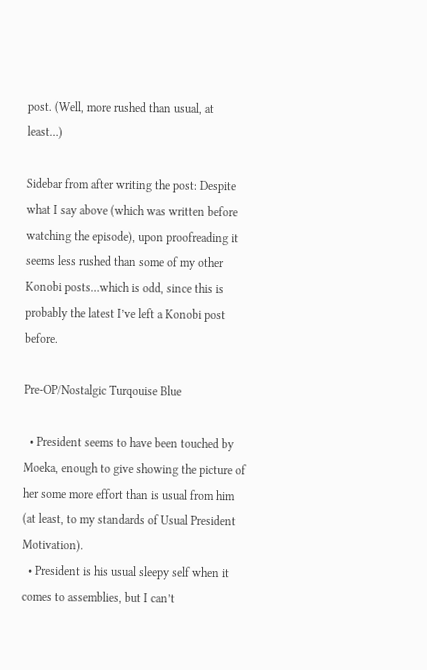post. (Well, more rushed than usual, at least…)

Sidebar from after writing the post: Despite what I say above (which was written before watching the episode), upon proofreading it seems less rushed than some of my other Konobi posts…which is odd, since this is probably the latest I’ve left a Konobi post before.

Pre-OP/Nostalgic Turqouise Blue

  • President seems to have been touched by Moeka, enough to give showing the picture of her some more effort than is usual from him (at least, to my standards of Usual President Motivation).
  • President is his usual sleepy self when it comes to assemblies, but I can’t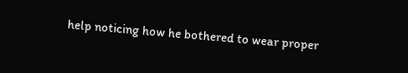help noticing how he bothered to wear proper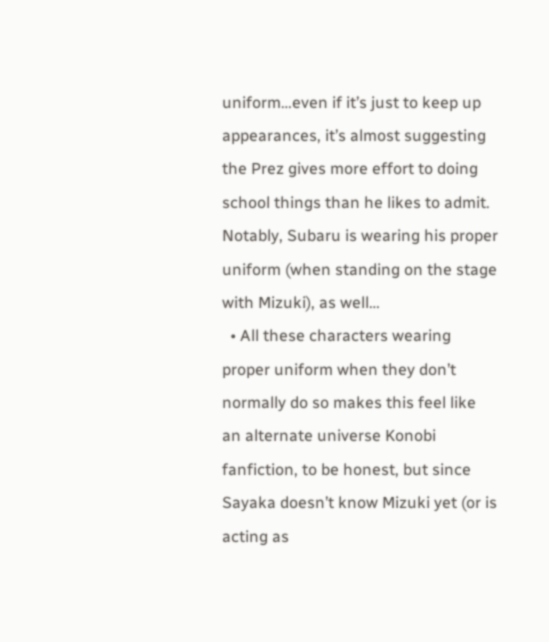uniform…even if it’s just to keep up appearances, it’s almost suggesting the Prez gives more effort to doing school things than he likes to admit. Notably, Subaru is wearing his proper uniform (when standing on the stage with Mizuki), as well…
  • All these characters wearing proper uniform when they don’t normally do so makes this feel like an alternate universe Konobi fanfiction, to be honest, but since Sayaka doesn’t know Mizuki yet (or is acting as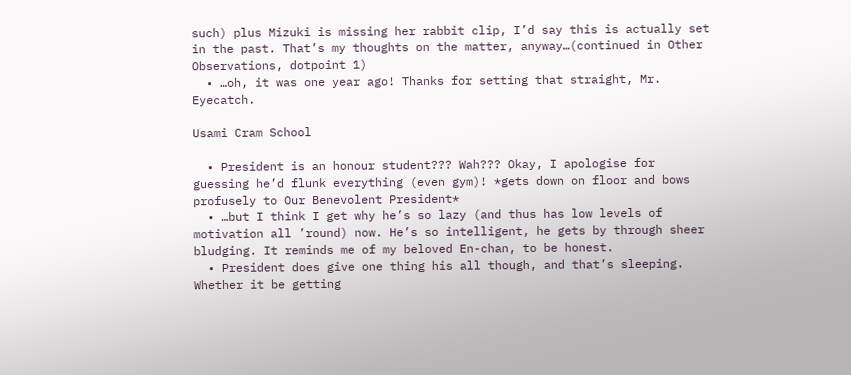such) plus Mizuki is missing her rabbit clip, I’d say this is actually set in the past. That’s my thoughts on the matter, anyway…(continued in Other Observations, dotpoint 1)
  • …oh, it was one year ago! Thanks for setting that straight, Mr. Eyecatch.

Usami Cram School

  • President is an honour student??? Wah??? Okay, I apologise for guessing he’d flunk everything (even gym)! *gets down on floor and bows profusely to Our Benevolent President*
  • …but I think I get why he’s so lazy (and thus has low levels of motivation all ’round) now. He’s so intelligent, he gets by through sheer bludging. It reminds me of my beloved En-chan, to be honest.
  • President does give one thing his all though, and that’s sleeping. Whether it be getting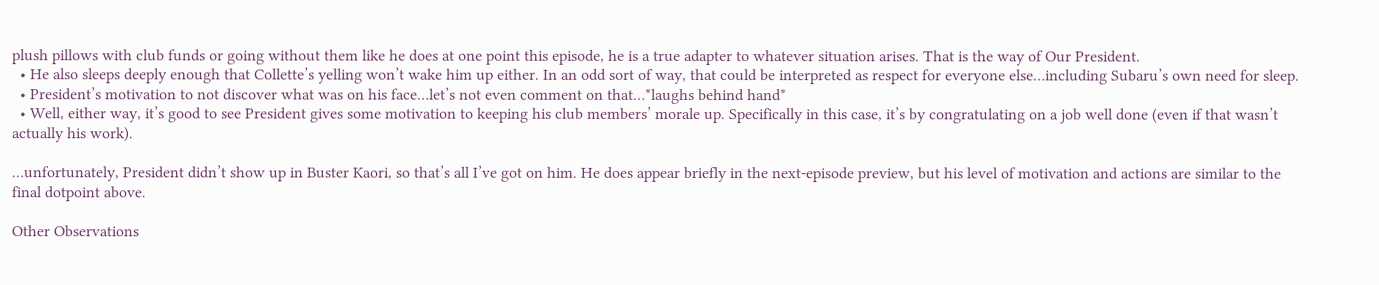plush pillows with club funds or going without them like he does at one point this episode, he is a true adapter to whatever situation arises. That is the way of Our President.
  • He also sleeps deeply enough that Collette’s yelling won’t wake him up either. In an odd sort of way, that could be interpreted as respect for everyone else…including Subaru’s own need for sleep.
  • President’s motivation to not discover what was on his face…let’s not even comment on that…*laughs behind hand*
  • Well, either way, it’s good to see President gives some motivation to keeping his club members’ morale up. Specifically in this case, it’s by congratulating on a job well done (even if that wasn’t actually his work).

…unfortunately, President didn’t show up in Buster Kaori, so that’s all I’ve got on him. He does appear briefly in the next-episode preview, but his level of motivation and actions are similar to the final dotpoint above.

Other Observations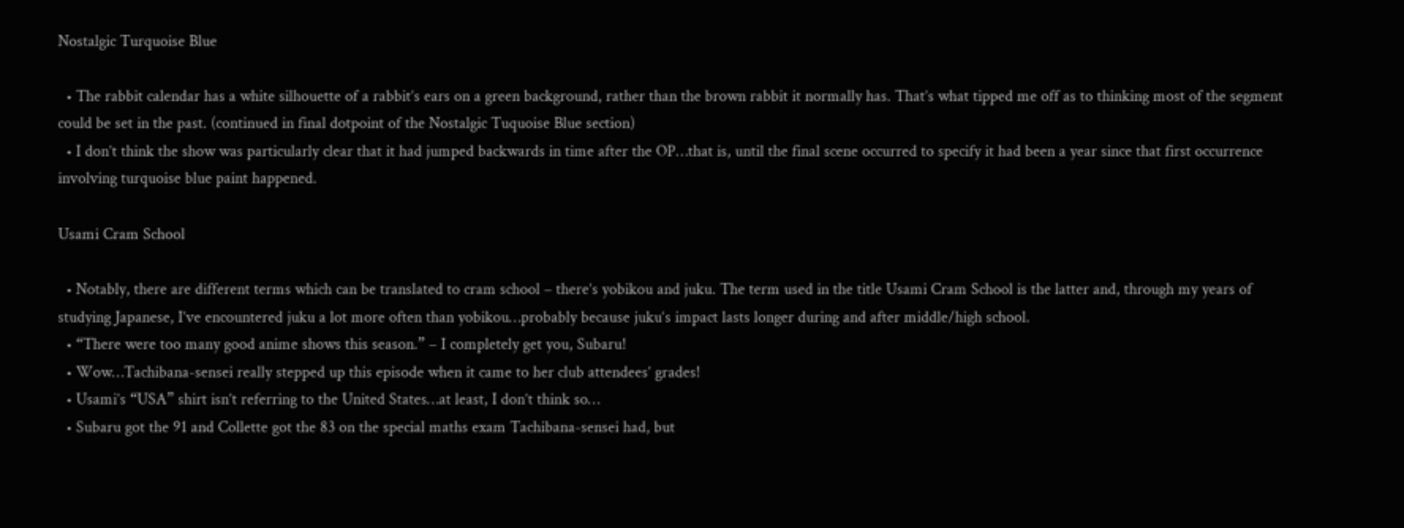Nostalgic Turquoise Blue

  • The rabbit calendar has a white silhouette of a rabbit’s ears on a green background, rather than the brown rabbit it normally has. That’s what tipped me off as to thinking most of the segment could be set in the past. (continued in final dotpoint of the Nostalgic Tuquoise Blue section)
  • I don’t think the show was particularly clear that it had jumped backwards in time after the OP…that is, until the final scene occurred to specify it had been a year since that first occurrence involving turquoise blue paint happened.

Usami Cram School

  • Notably, there are different terms which can be translated to cram school – there’s yobikou and juku. The term used in the title Usami Cram School is the latter and, through my years of studying Japanese, I’ve encountered juku a lot more often than yobikou…probably because juku‘s impact lasts longer during and after middle/high school.
  • “There were too many good anime shows this season.” – I completely get you, Subaru!
  • Wow…Tachibana-sensei really stepped up this episode when it came to her club attendees’ grades!
  • Usami’s “USA” shirt isn’t referring to the United States…at least, I don’t think so…
  • Subaru got the 91 and Collette got the 83 on the special maths exam Tachibana-sensei had, but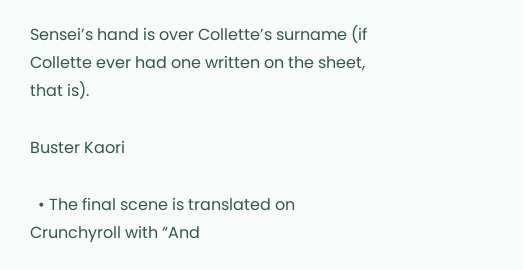Sensei’s hand is over Collette’s surname (if Collette ever had one written on the sheet, that is).

Buster Kaori

  • The final scene is translated on Crunchyroll with “And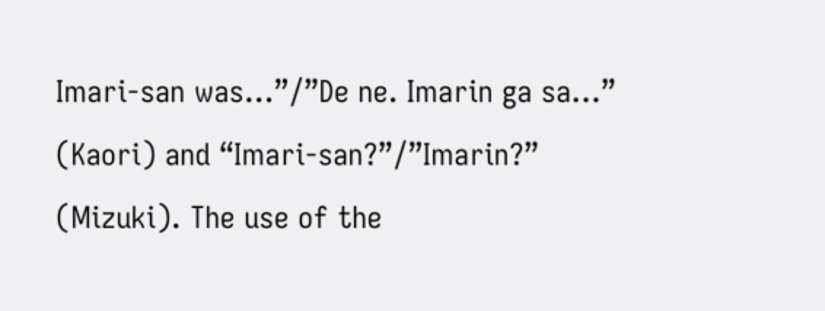Imari-san was…”/”De ne. Imarin ga sa…” (Kaori) and “Imari-san?”/”Imarin?” (Mizuki). The use of the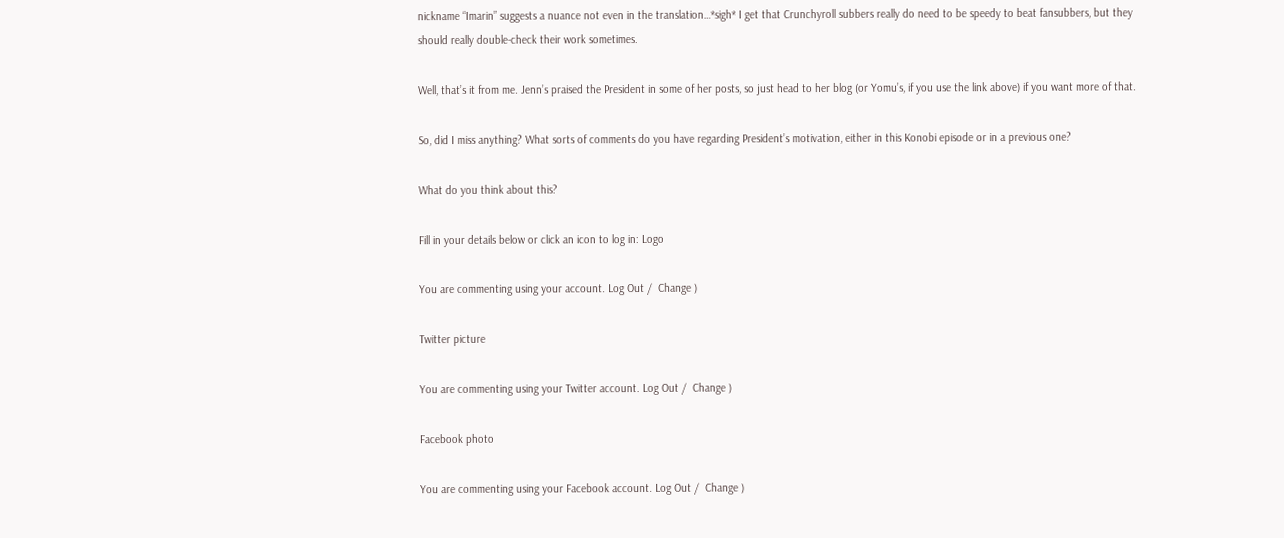nickname “Imarin” suggests a nuance not even in the translation…*sigh* I get that Crunchyroll subbers really do need to be speedy to beat fansubbers, but they should really double-check their work sometimes.

Well, that’s it from me. Jenn’s praised the President in some of her posts, so just head to her blog (or Yomu’s, if you use the link above) if you want more of that.

So, did I miss anything? What sorts of comments do you have regarding President’s motivation, either in this Konobi episode or in a previous one?

What do you think about this?

Fill in your details below or click an icon to log in: Logo

You are commenting using your account. Log Out /  Change )

Twitter picture

You are commenting using your Twitter account. Log Out /  Change )

Facebook photo

You are commenting using your Facebook account. Log Out /  Change )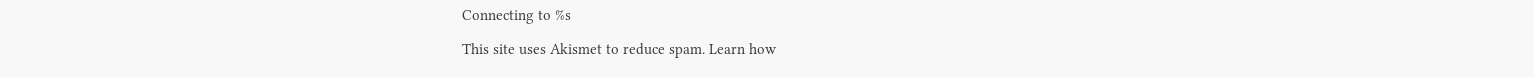Connecting to %s

This site uses Akismet to reduce spam. Learn how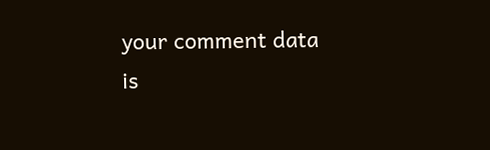your comment data is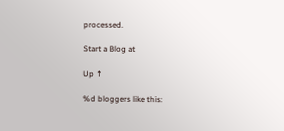processed.

Start a Blog at

Up ↑

%d bloggers like this: